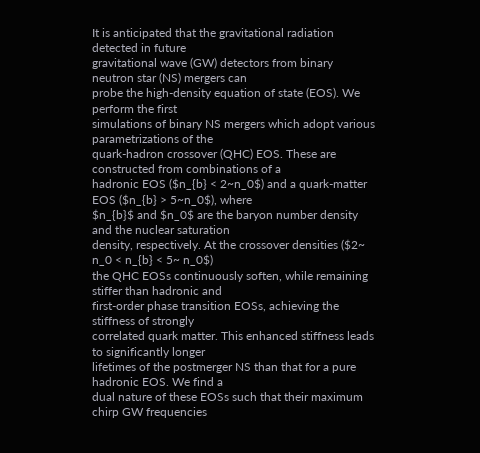It is anticipated that the gravitational radiation detected in future
gravitational wave (GW) detectors from binary neutron star (NS) mergers can
probe the high-density equation of state (EOS). We perform the first
simulations of binary NS mergers which adopt various parametrizations of the
quark-hadron crossover (QHC) EOS. These are constructed from combinations of a
hadronic EOS ($n_{b} < 2~n_0$) and a quark-matter EOS ($n_{b} > 5~n_0$), where
$n_{b}$ and $n_0$ are the baryon number density and the nuclear saturation
density, respectively. At the crossover densities ($2~ n_0 < n_{b} < 5~ n_0$)
the QHC EOSs continuously soften, while remaining stiffer than hadronic and
first-order phase transition EOSs, achieving the stiffness of strongly
correlated quark matter. This enhanced stiffness leads to significantly longer
lifetimes of the postmerger NS than that for a pure hadronic EOS. We find a
dual nature of these EOSs such that their maximum chirp GW frequencies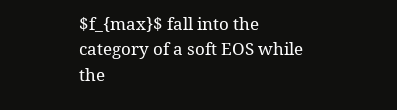$f_{max}$ fall into the category of a soft EOS while the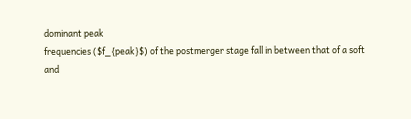dominant peak
frequencies ($f_{peak}$) of the postmerger stage fall in between that of a soft
and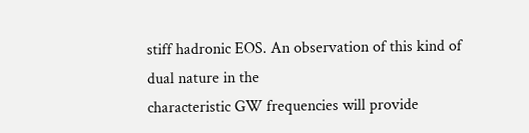stiff hadronic EOS. An observation of this kind of dual nature in the
characteristic GW frequencies will provide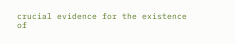crucial evidence for the existence
of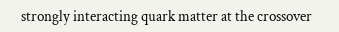strongly interacting quark matter at the crossover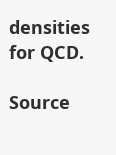densities for QCD.

Source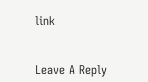link


Leave A Reply